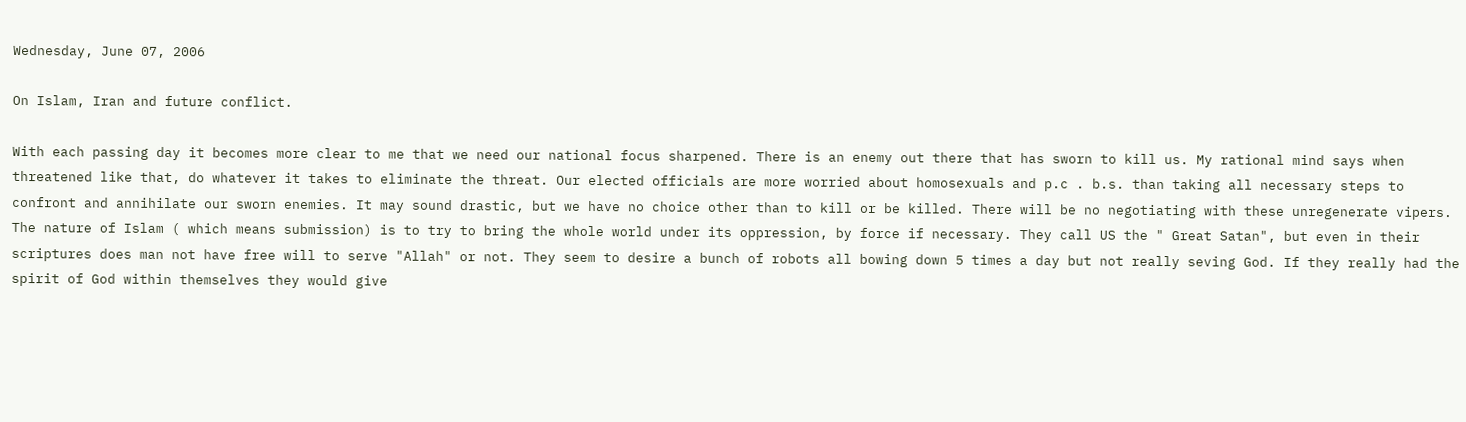Wednesday, June 07, 2006

On Islam, Iran and future conflict.

With each passing day it becomes more clear to me that we need our national focus sharpened. There is an enemy out there that has sworn to kill us. My rational mind says when threatened like that, do whatever it takes to eliminate the threat. Our elected officials are more worried about homosexuals and p.c . b.s. than taking all necessary steps to confront and annihilate our sworn enemies. It may sound drastic, but we have no choice other than to kill or be killed. There will be no negotiating with these unregenerate vipers. The nature of Islam ( which means submission) is to try to bring the whole world under its oppression, by force if necessary. They call US the " Great Satan", but even in their scriptures does man not have free will to serve "Allah" or not. They seem to desire a bunch of robots all bowing down 5 times a day but not really seving God. If they really had the spirit of God within themselves they would give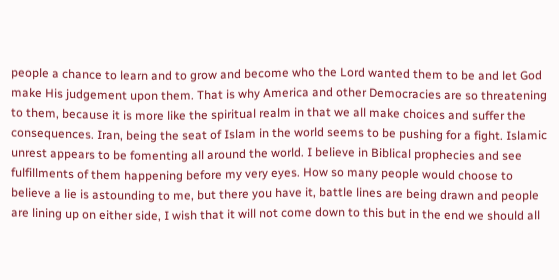people a chance to learn and to grow and become who the Lord wanted them to be and let God make His judgement upon them. That is why America and other Democracies are so threatening to them, because it is more like the spiritual realm in that we all make choices and suffer the consequences. Iran, being the seat of Islam in the world seems to be pushing for a fight. Islamic unrest appears to be fomenting all around the world. I believe in Biblical prophecies and see fulfillments of them happening before my very eyes. How so many people would choose to believe a lie is astounding to me, but there you have it, battle lines are being drawn and people are lining up on either side, I wish that it will not come down to this but in the end we should all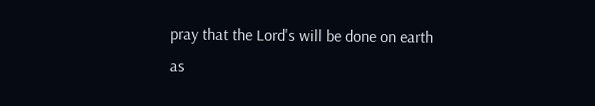pray that the Lord's will be done on earth as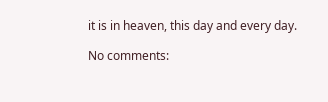it is in heaven, this day and every day.

No comments: